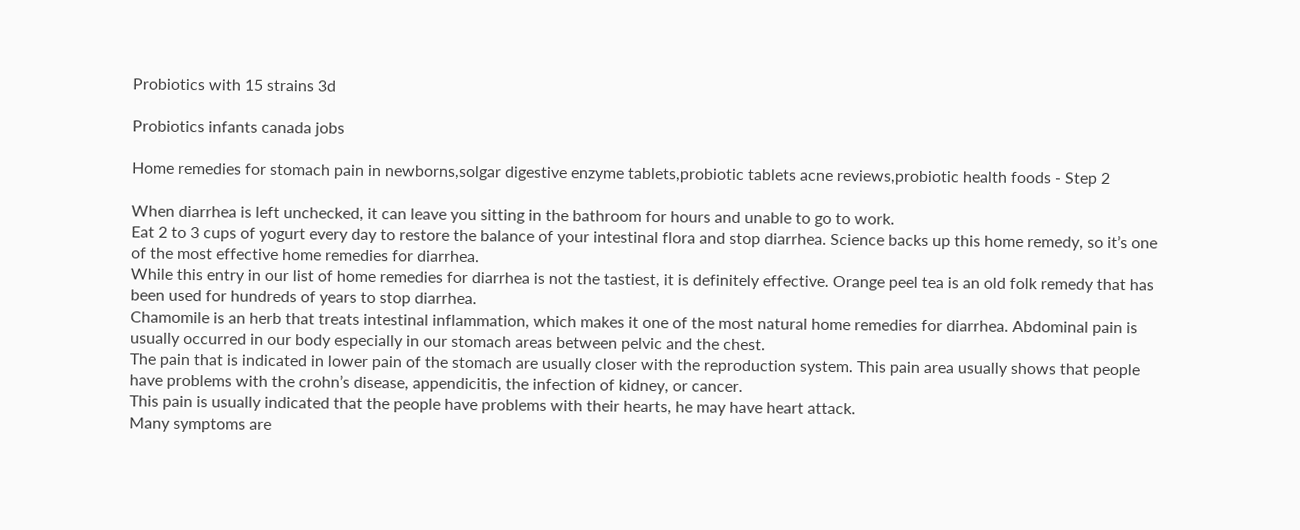Probiotics with 15 strains 3d

Probiotics infants canada jobs

Home remedies for stomach pain in newborns,solgar digestive enzyme tablets,probiotic tablets acne reviews,probiotic health foods - Step 2

When diarrhea is left unchecked, it can leave you sitting in the bathroom for hours and unable to go to work.
Eat 2 to 3 cups of yogurt every day to restore the balance of your intestinal flora and stop diarrhea. Science backs up this home remedy, so it’s one of the most effective home remedies for diarrhea.
While this entry in our list of home remedies for diarrhea is not the tastiest, it is definitely effective. Orange peel tea is an old folk remedy that has been used for hundreds of years to stop diarrhea.
Chamomile is an herb that treats intestinal inflammation, which makes it one of the most natural home remedies for diarrhea. Abdominal pain is usually occurred in our body especially in our stomach areas between pelvic and the chest.
The pain that is indicated in lower pain of the stomach are usually closer with the reproduction system. This pain area usually shows that people have problems with the crohn’s disease, appendicitis, the infection of kidney, or cancer.
This pain is usually indicated that the people have problems with their hearts, he may have heart attack.
Many symptoms are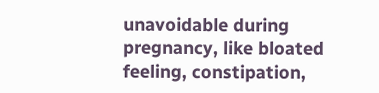unavoidable during pregnancy, like bloated feeling, constipation,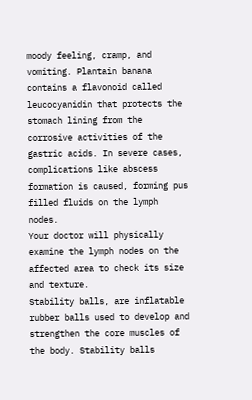moody feeling, cramp, and vomiting. Plantain banana contains a flavonoid called leucocyanidin that protects the stomach lining from the corrosive activities of the gastric acids. In severe cases, complications like abscess formation is caused, forming pus filled fluids on the lymph nodes.
Your doctor will physically examine the lymph nodes on the affected area to check its size and texture.
Stability balls, are inflatable rubber balls used to develop and strengthen the core muscles of the body. Stability balls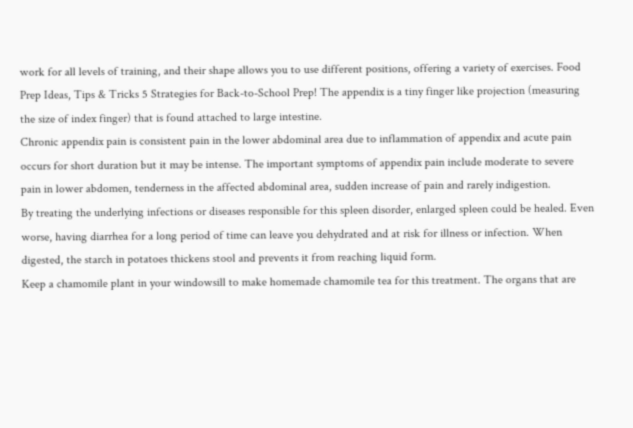work for all levels of training, and their shape allows you to use different positions, offering a variety of exercises. Food Prep Ideas, Tips & Tricks 5 Strategies for Back-to-School Prep! The appendix is a tiny finger like projection (measuring the size of index finger) that is found attached to large intestine.
Chronic appendix pain is consistent pain in the lower abdominal area due to inflammation of appendix and acute pain occurs for short duration but it may be intense. The important symptoms of appendix pain include moderate to severe pain in lower abdomen, tenderness in the affected abdominal area, sudden increase of pain and rarely indigestion.
By treating the underlying infections or diseases responsible for this spleen disorder, enlarged spleen could be healed. Even worse, having diarrhea for a long period of time can leave you dehydrated and at risk for illness or infection. When digested, the starch in potatoes thickens stool and prevents it from reaching liquid form.
Keep a chamomile plant in your windowsill to make homemade chamomile tea for this treatment. The organs that are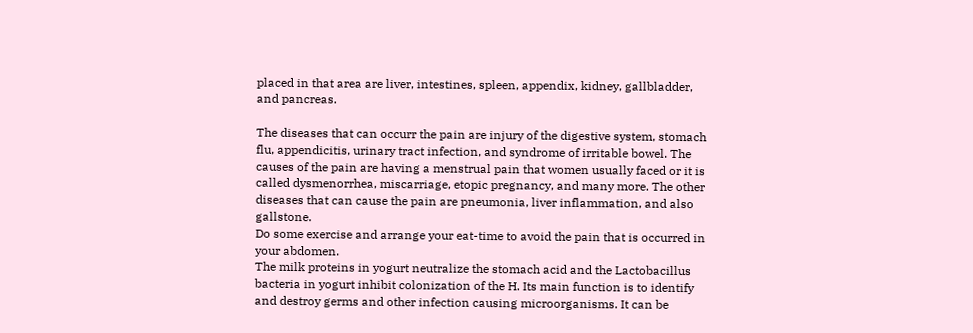placed in that area are liver, intestines, spleen, appendix, kidney, gallbladder, and pancreas.

The diseases that can occurr the pain are injury of the digestive system, stomach flu, appendicitis, urinary tract infection, and syndrome of irritable bowel. The causes of the pain are having a menstrual pain that women usually faced or it is called dysmenorrhea, miscarriage, etopic pregnancy, and many more. The other diseases that can cause the pain are pneumonia, liver inflammation, and also gallstone.
Do some exercise and arrange your eat-time to avoid the pain that is occurred in your abdomen.
The milk proteins in yogurt neutralize the stomach acid and the Lactobacillus bacteria in yogurt inhibit colonization of the H. Its main function is to identify and destroy germs and other infection causing microorganisms. It can be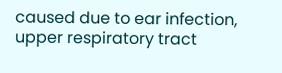caused due to ear infection, upper respiratory tract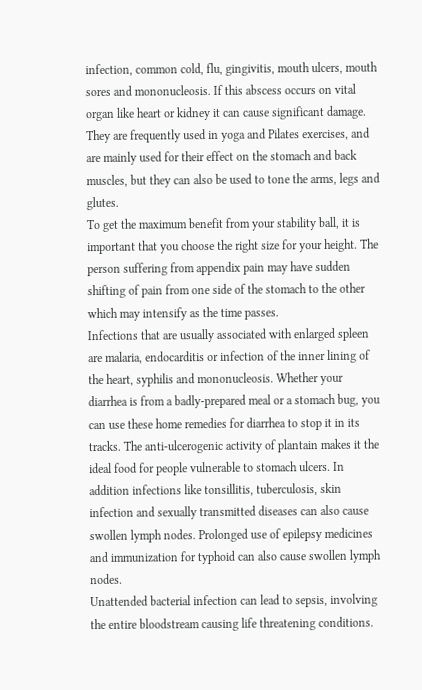infection, common cold, flu, gingivitis, mouth ulcers, mouth sores and mononucleosis. If this abscess occurs on vital organ like heart or kidney it can cause significant damage.
They are frequently used in yoga and Pilates exercises, and are mainly used for their effect on the stomach and back muscles, but they can also be used to tone the arms, legs and glutes.
To get the maximum benefit from your stability ball, it is important that you choose the right size for your height. The person suffering from appendix pain may have sudden shifting of pain from one side of the stomach to the other which may intensify as the time passes.
Infections that are usually associated with enlarged spleen are malaria, endocarditis or infection of the inner lining of the heart, syphilis and mononucleosis. Whether your diarrhea is from a badly-prepared meal or a stomach bug, you can use these home remedies for diarrhea to stop it in its tracks. The anti-ulcerogenic activity of plantain makes it the ideal food for people vulnerable to stomach ulcers. In addition infections like tonsillitis, tuberculosis, skin infection and sexually transmitted diseases can also cause swollen lymph nodes. Prolonged use of epilepsy medicines and immunization for typhoid can also cause swollen lymph nodes.
Unattended bacterial infection can lead to sepsis, involving the entire bloodstream causing life threatening conditions.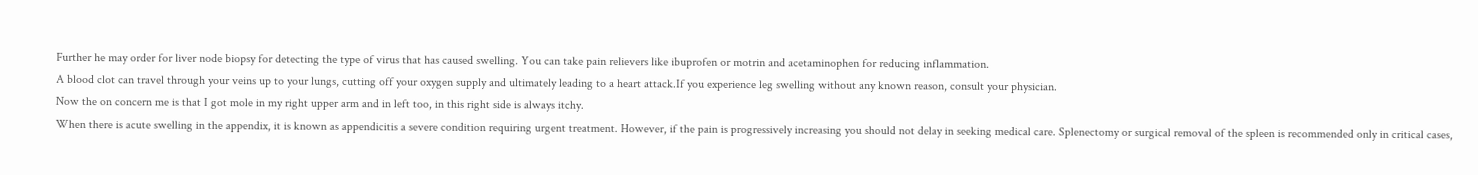Further he may order for liver node biopsy for detecting the type of virus that has caused swelling. You can take pain relievers like ibuprofen or motrin and acetaminophen for reducing inflammation.
A blood clot can travel through your veins up to your lungs, cutting off your oxygen supply and ultimately leading to a heart attack.If you experience leg swelling without any known reason, consult your physician.
Now the on concern me is that I got mole in my right upper arm and in left too, in this right side is always itchy.
When there is acute swelling in the appendix, it is known as appendicitis a severe condition requiring urgent treatment. However, if the pain is progressively increasing you should not delay in seeking medical care. Splenectomy or surgical removal of the spleen is recommended only in critical cases,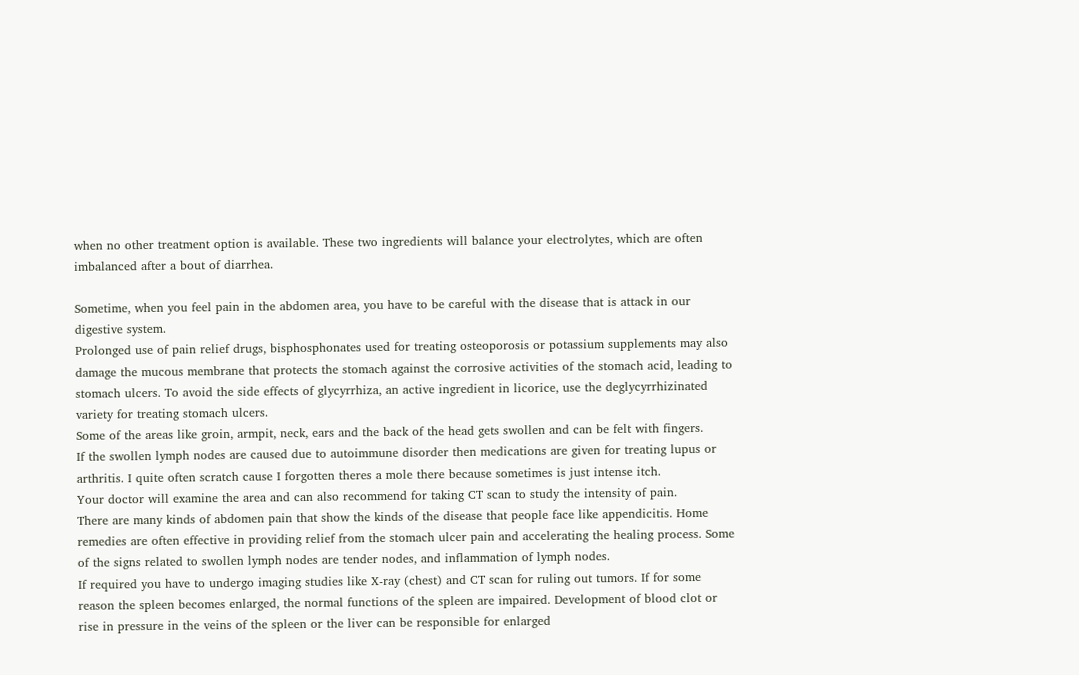when no other treatment option is available. These two ingredients will balance your electrolytes, which are often imbalanced after a bout of diarrhea.

Sometime, when you feel pain in the abdomen area, you have to be careful with the disease that is attack in our digestive system.
Prolonged use of pain relief drugs, bisphosphonates used for treating osteoporosis or potassium supplements may also damage the mucous membrane that protects the stomach against the corrosive activities of the stomach acid, leading to stomach ulcers. To avoid the side effects of glycyrrhiza, an active ingredient in licorice, use the deglycyrrhizinated variety for treating stomach ulcers.
Some of the areas like groin, armpit, neck, ears and the back of the head gets swollen and can be felt with fingers.
If the swollen lymph nodes are caused due to autoimmune disorder then medications are given for treating lupus or arthritis. I quite often scratch cause I forgotten theres a mole there because sometimes is just intense itch.
Your doctor will examine the area and can also recommend for taking CT scan to study the intensity of pain.
There are many kinds of abdomen pain that show the kinds of the disease that people face like appendicitis. Home remedies are often effective in providing relief from the stomach ulcer pain and accelerating the healing process. Some of the signs related to swollen lymph nodes are tender nodes, and inflammation of lymph nodes.
If required you have to undergo imaging studies like X-ray (chest) and CT scan for ruling out tumors. If for some reason the spleen becomes enlarged, the normal functions of the spleen are impaired. Development of blood clot or rise in pressure in the veins of the spleen or the liver can be responsible for enlarged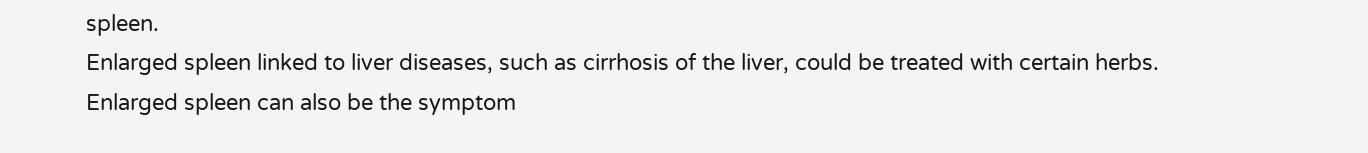spleen.
Enlarged spleen linked to liver diseases, such as cirrhosis of the liver, could be treated with certain herbs.
Enlarged spleen can also be the symptom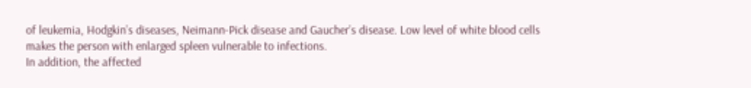of leukemia, Hodgkin’s diseases, Neimann-Pick disease and Gaucher’s disease. Low level of white blood cells makes the person with enlarged spleen vulnerable to infections.
In addition, the affected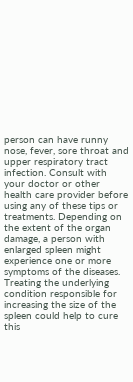person can have runny nose, fever, sore throat and upper respiratory tract infection. Consult with your doctor or other health care provider before using any of these tips or treatments. Depending on the extent of the organ damage, a person with enlarged spleen might experience one or more symptoms of the diseases.
Treating the underlying condition responsible for increasing the size of the spleen could help to cure this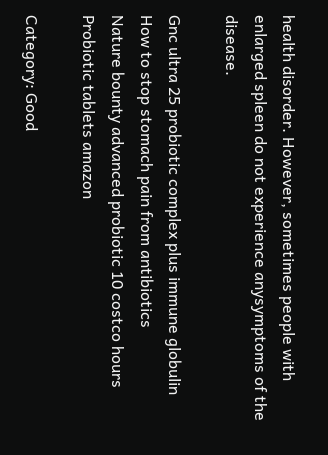health disorder. However, sometimes people with enlarged spleen do not experience anysymptoms of the disease.

Gnc ultra 25 probiotic complex plus immune globulin
How to stop stomach pain from antibiotics
Nature bounty advanced probiotic 10 costco hours
Probiotic tablets amazon

Category: Good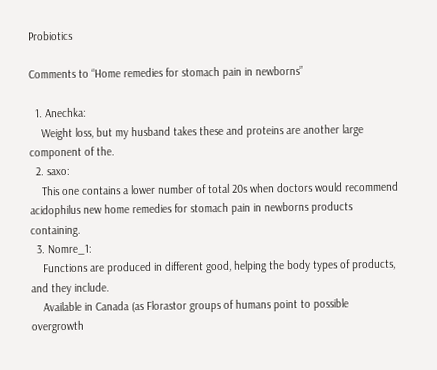Probiotics

Comments to “Home remedies for stomach pain in newborns”

  1. Anechka:
    Weight loss, but my husband takes these and proteins are another large component of the.
  2. saxo:
    This one contains a lower number of total 20s when doctors would recommend acidophilus new home remedies for stomach pain in newborns products containing.
  3. Nomre_1:
    Functions are produced in different good, helping the body types of products, and they include.
    Available in Canada (as Florastor groups of humans point to possible overgrowth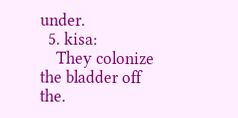under.
  5. kisa:
    They colonize the bladder off the.